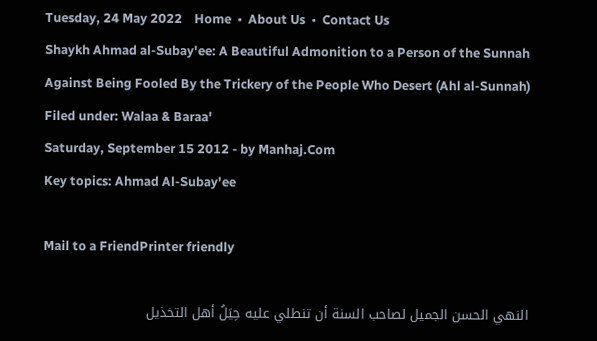Tuesday, 24 May 2022    Home  •  About Us  •  Contact Us
Shaykh Ahmad al-Subay'ee: A Beautiful Admonition to a Person of the Sunnah Against Being Fooled By the Trickery of the People Who Desert (Ahl al-Sunnah)
Filed under: Walaa & Baraa'
Saturday, September 15 2012 - by Manhaj.Com
Key topics: Ahmad Al-Subay'ee

Mail to a FriendPrinter friendly

النهي الحسن الجميل لصاحب السنة أن تنطلي عليه حِيَلُ أهل التخذيل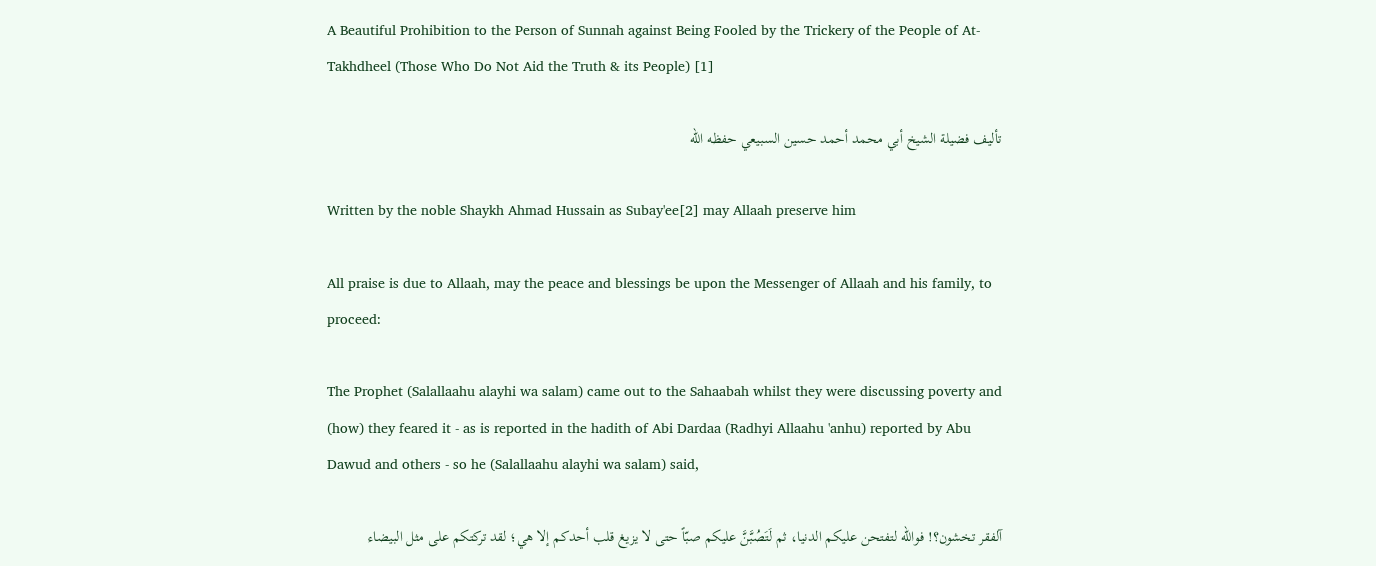A Beautiful Prohibition to the Person of Sunnah against Being Fooled by the Trickery of the People of At-Takhdheel (Those Who Do Not Aid the Truth & its People) [1]

تأليف فضيلة الشيخ أبي محمد أحمد حسين السبيعي حفظه الله

Written by the noble Shaykh Ahmad Hussain as Subay'ee[2] may Allaah preserve him

All praise is due to Allaah, may the peace and blessings be upon the Messenger of Allaah and his family, to proceed:

The Prophet (Salallaahu alayhi wa salam) came out to the Sahaabah whilst they were discussing poverty and (how) they feared it - as is reported in the hadith of Abi Dardaa (Radhyi Allaahu 'anhu) reported by Abu Dawud and others - so he (Salallaahu alayhi wa salam) said,

آلفقر تخشون؟! فوالله لتفتحن عليكم الدنيا، ثم لَتَصُبَّنَّ عليكم صبّاً حتى لا يزيغ قلب أحدكم إلا هي؛ لقد تركتكم على مثل البيضاء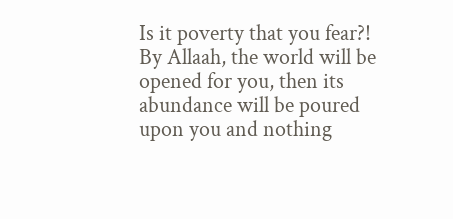Is it poverty that you fear?! By Allaah, the world will be opened for you, then its abundance will be poured upon you and nothing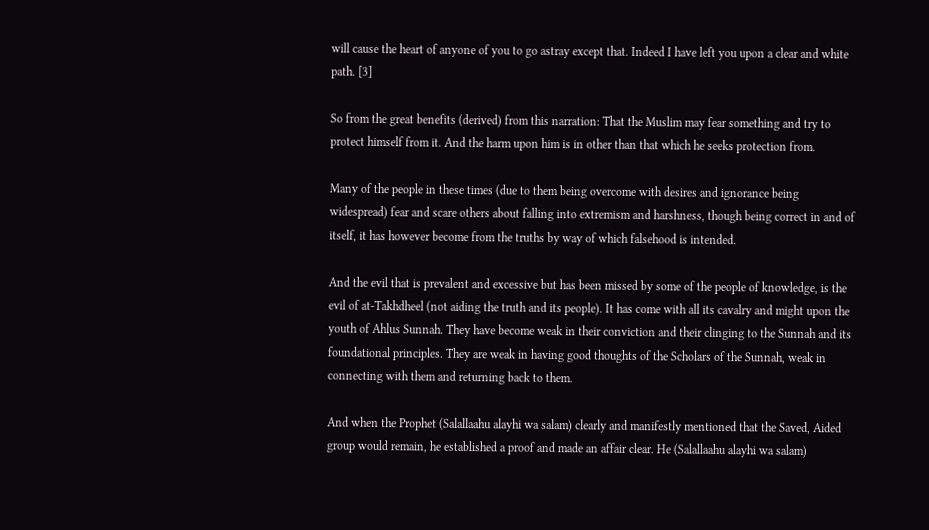will cause the heart of anyone of you to go astray except that. Indeed I have left you upon a clear and white path. [3]

So from the great benefits (derived) from this narration: That the Muslim may fear something and try to protect himself from it. And the harm upon him is in other than that which he seeks protection from.

Many of the people in these times (due to them being overcome with desires and ignorance being widespread) fear and scare others about falling into extremism and harshness, though being correct in and of itself, it has however become from the truths by way of which falsehood is intended.

And the evil that is prevalent and excessive but has been missed by some of the people of knowledge, is the evil of at-Takhdheel (not aiding the truth and its people). It has come with all its cavalry and might upon the youth of Ahlus Sunnah. They have become weak in their conviction and their clinging to the Sunnah and its foundational principles. They are weak in having good thoughts of the Scholars of the Sunnah, weak in connecting with them and returning back to them.

And when the Prophet (Salallaahu alayhi wa salam) clearly and manifestly mentioned that the Saved, Aided group would remain, he established a proof and made an affair clear. He (Salallaahu alayhi wa salam)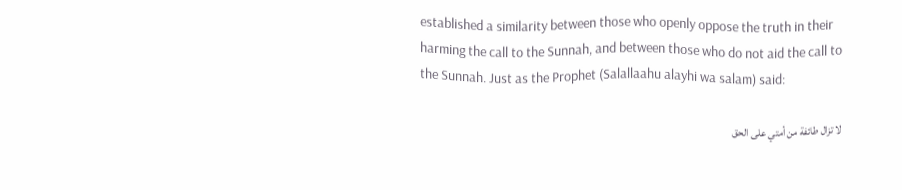established a similarity between those who openly oppose the truth in their harming the call to the Sunnah, and between those who do not aid the call to the Sunnah. Just as the Prophet (Salallaahu alayhi wa salam) said:

لا تزال طائفة من أمتي على الحق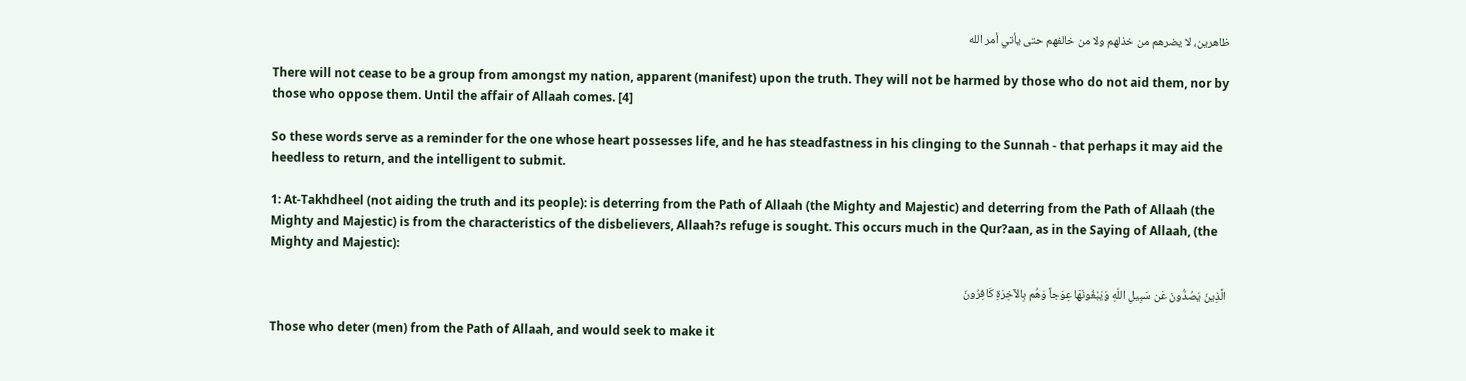ظاهرين، لا يضرهم من خذلهم ولا من خالفهم حتى يأتي أمر الله

There will not cease to be a group from amongst my nation, apparent (manifest) upon the truth. They will not be harmed by those who do not aid them, nor by those who oppose them. Until the affair of Allaah comes. [4]

So these words serve as a reminder for the one whose heart possesses life, and he has steadfastness in his clinging to the Sunnah - that perhaps it may aid the heedless to return, and the intelligent to submit.

1: At-Takhdheel (not aiding the truth and its people): is deterring from the Path of Allaah (the Mighty and Majestic) and deterring from the Path of Allaah (the Mighty and Majestic) is from the characteristics of the disbelievers, Allaah?s refuge is sought. This occurs much in the Qur?aan, as in the Saying of Allaah, (the Mighty and Majestic):

الَّذِينَ يَصُدُّونَ عَن سَبِيلِ اللّهِ وَيَبْغُونَهَا عِوَجاً وَهُم بِالآخِرَةِ كَافِرُونَ

Those who deter (men) from the Path of Allaah, and would seek to make it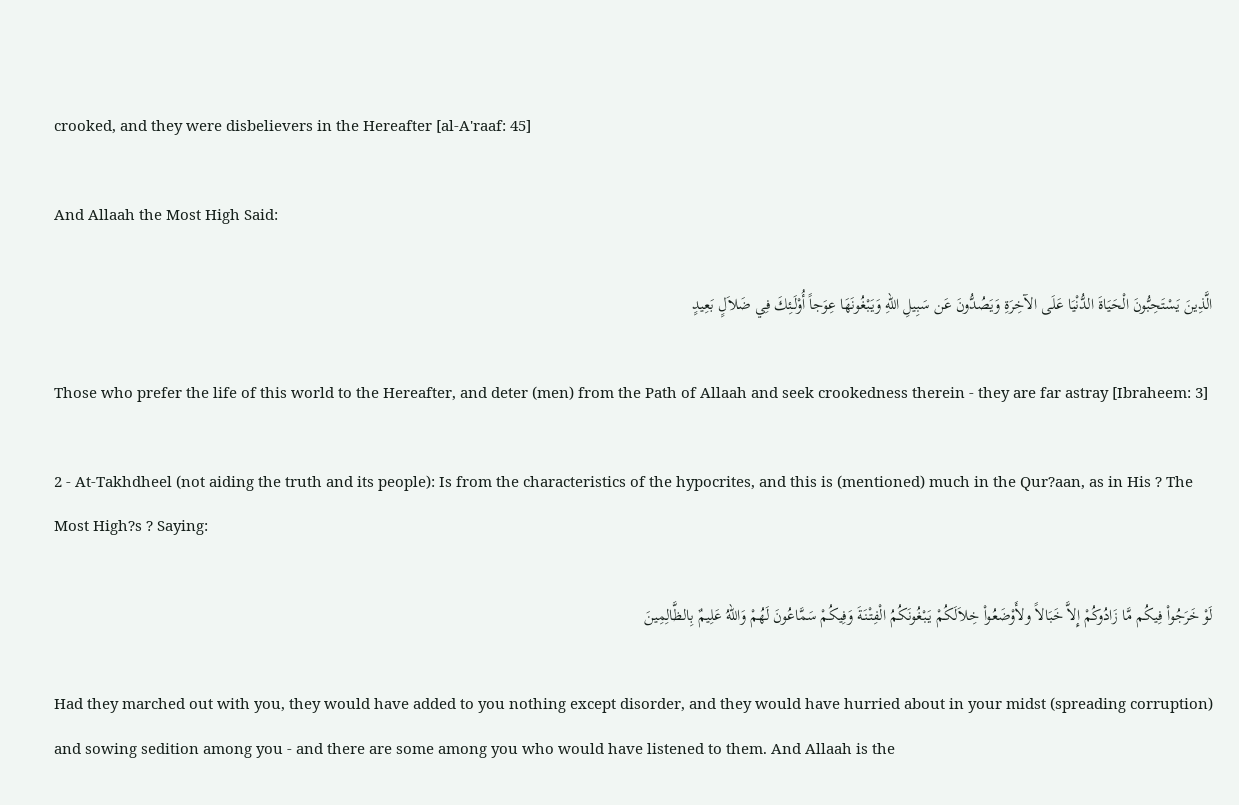crooked, and they were disbelievers in the Hereafter [al-A'raaf: 45]

And Allaah the Most High Said:

الَّذِينَ يَسْتَحِبُّونَ الْحَيَاةَ الدُّنْيَا عَلَى الآخِرَةِ وَيَصُدُّونَ عَن سَبِيلِ اللّهِ وَيَبْغُونَهَا عِوَجاً أُوْلَـئِكَ فِي ضَلاَلٍ بَعِيدٍ

Those who prefer the life of this world to the Hereafter, and deter (men) from the Path of Allaah and seek crookedness therein - they are far astray [Ibraheem: 3]

2 - At-Takhdheel (not aiding the truth and its people): Is from the characteristics of the hypocrites, and this is (mentioned) much in the Qur?aan, as in His ? The Most High?s ? Saying:

لَوْ خَرَجُواْ فِيكُم مَّا زَادُوكُمْ إِلاَّ خَبَالاً ولأَوْضَعُواْ خِلاَلَكُمْ يَبْغُونَكُمُ الْفِتْنَةَ وَفِيكُمْ سَمَّاعُونَ لَهُمْ وَاللّهُ عَلِيمٌ بِالظَّالِمِينَ

Had they marched out with you, they would have added to you nothing except disorder, and they would have hurried about in your midst (spreading corruption) and sowing sedition among you - and there are some among you who would have listened to them. And Allaah is the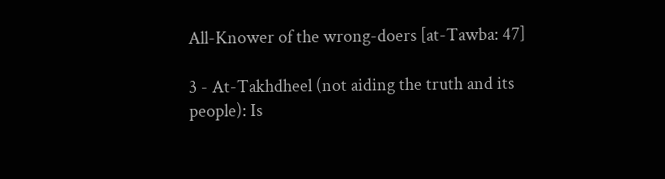All-Knower of the wrong-doers [at-Tawba: 47]

3 - At-Takhdheel (not aiding the truth and its people): Is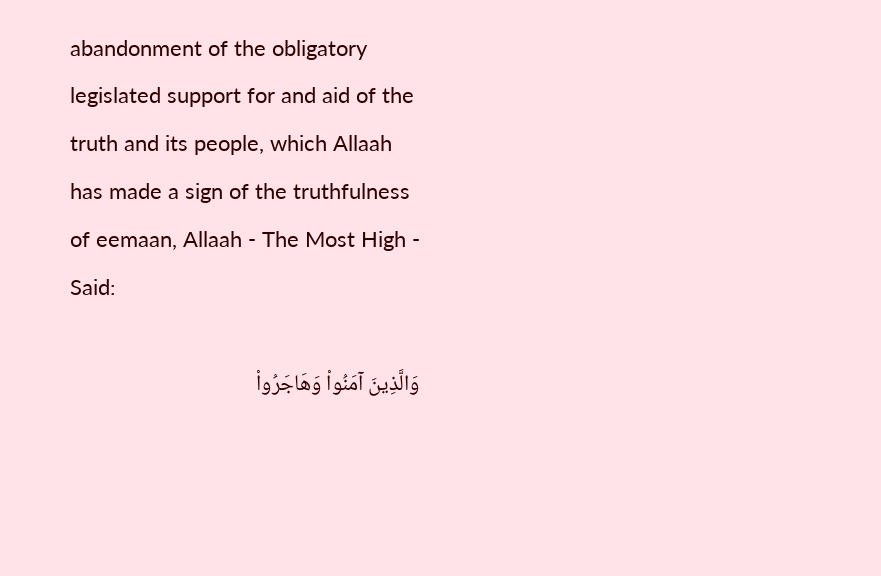abandonment of the obligatory legislated support for and aid of the truth and its people, which Allaah has made a sign of the truthfulness of eemaan, Allaah - The Most High - Said:

وَالَّذِينَ آمَنُواْ وَهَاجَرُواْ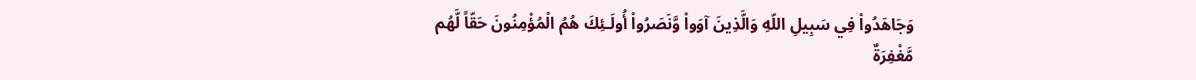وَجَاهَدُواْ فِي سَبِيلِ اللّهِ وَالَّذِينَ آوَواْ وَّنَصَرُواْ أُولَـئِكَ هُمُ الْمُؤْمِنُونَ حَقّاً لَّهُم مَّغْفِرَةٌ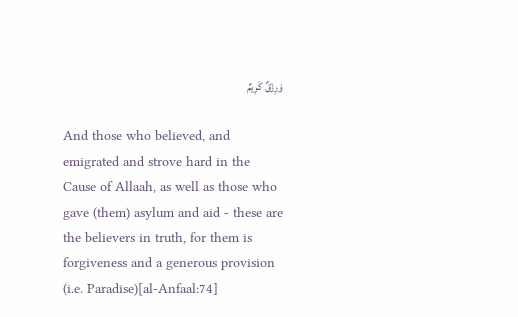وَرِزْقٌ كَرِيمٌ

And those who believed, and emigrated and strove hard in the Cause of Allaah, as well as those who gave (them) asylum and aid - these are the believers in truth, for them is forgiveness and a generous provision (i.e. Paradise)[al-Anfaal:74]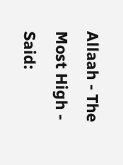Allaah - The Most High - Said: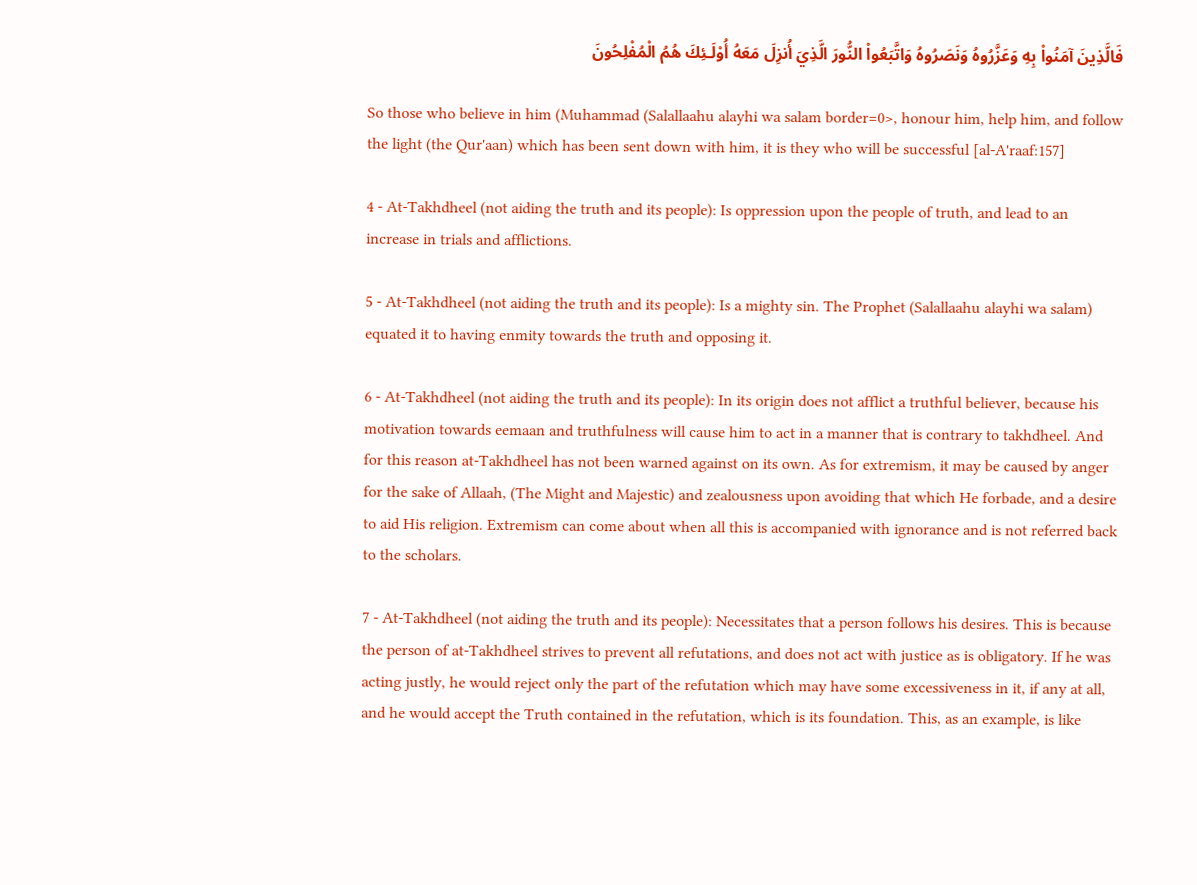فَالَّذِينَ آمَنُواْ بِهِ وَعَزَّرُوهُ وَنَصَرُوهُ وَاتَّبَعُواْ النُّورَ الَّذِيَ أُنزِلَ مَعَهُ أُوْلَـئِكَ هُمُ الْمُفْلِحُونَ

So those who believe in him (Muhammad (Salallaahu alayhi wa salam border=0>, honour him, help him, and follow the light (the Qur'aan) which has been sent down with him, it is they who will be successful [al-A'raaf:157]

4 - At-Takhdheel (not aiding the truth and its people): Is oppression upon the people of truth, and lead to an increase in trials and afflictions.

5 - At-Takhdheel (not aiding the truth and its people): Is a mighty sin. The Prophet (Salallaahu alayhi wa salam) equated it to having enmity towards the truth and opposing it.

6 - At-Takhdheel (not aiding the truth and its people): In its origin does not afflict a truthful believer, because his motivation towards eemaan and truthfulness will cause him to act in a manner that is contrary to takhdheel. And for this reason at-Takhdheel has not been warned against on its own. As for extremism, it may be caused by anger for the sake of Allaah, (The Might and Majestic) and zealousness upon avoiding that which He forbade, and a desire to aid His religion. Extremism can come about when all this is accompanied with ignorance and is not referred back to the scholars.

7 - At-Takhdheel (not aiding the truth and its people): Necessitates that a person follows his desires. This is because the person of at-Takhdheel strives to prevent all refutations, and does not act with justice as is obligatory. If he was acting justly, he would reject only the part of the refutation which may have some excessiveness in it, if any at all, and he would accept the Truth contained in the refutation, which is its foundation. This, as an example, is like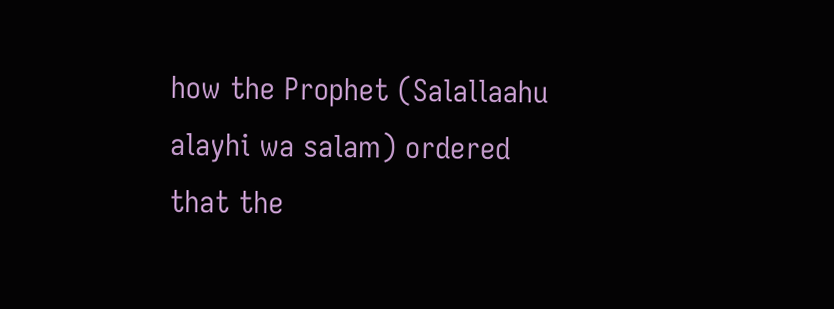how the Prophet (Salallaahu alayhi wa salam) ordered that the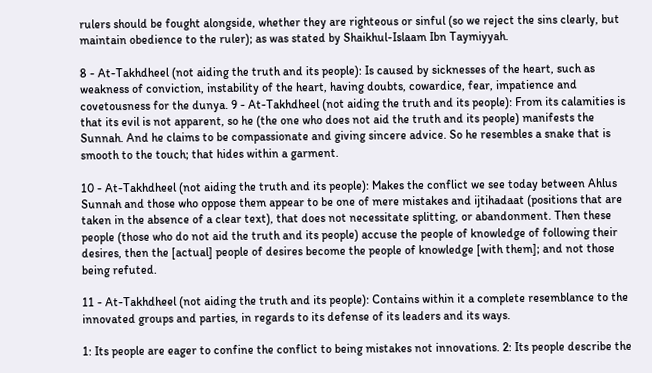rulers should be fought alongside, whether they are righteous or sinful (so we reject the sins clearly, but maintain obedience to the ruler); as was stated by Shaikhul-Islaam Ibn Taymiyyah.

8 - At-Takhdheel (not aiding the truth and its people): Is caused by sicknesses of the heart, such as weakness of conviction, instability of the heart, having doubts, cowardice, fear, impatience and covetousness for the dunya. 9 - At-Takhdheel (not aiding the truth and its people): From its calamities is that its evil is not apparent, so he (the one who does not aid the truth and its people) manifests the Sunnah. And he claims to be compassionate and giving sincere advice. So he resembles a snake that is smooth to the touch; that hides within a garment.

10 - At-Takhdheel (not aiding the truth and its people): Makes the conflict we see today between Ahlus Sunnah and those who oppose them appear to be one of mere mistakes and ijtihadaat (positions that are taken in the absence of a clear text), that does not necessitate splitting, or abandonment. Then these people (those who do not aid the truth and its people) accuse the people of knowledge of following their desires, then the [actual] people of desires become the people of knowledge [with them]; and not those being refuted.

11 - At-Takhdheel (not aiding the truth and its people): Contains within it a complete resemblance to the innovated groups and parties, in regards to its defense of its leaders and its ways.

1: Its people are eager to confine the conflict to being mistakes not innovations. 2: Its people describe the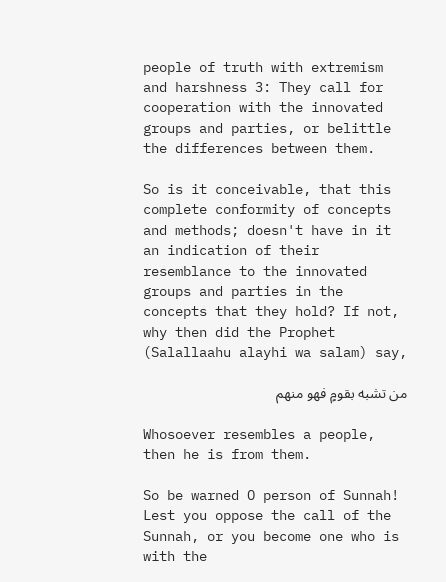people of truth with extremism and harshness 3: They call for cooperation with the innovated groups and parties, or belittle the differences between them.

So is it conceivable, that this complete conformity of concepts and methods; doesn't have in it an indication of their resemblance to the innovated groups and parties in the concepts that they hold? If not, why then did the Prophet (Salallaahu alayhi wa salam) say,

من تشبه بقومٍ فهو منهم

Whosoever resembles a people, then he is from them.

So be warned O person of Sunnah! Lest you oppose the call of the Sunnah, or you become one who is with the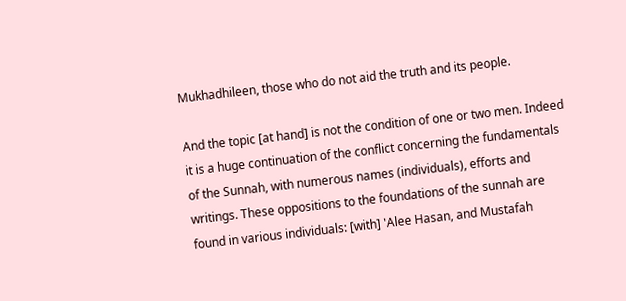Mukhadhileen, those who do not aid the truth and its people.

And the topic [at hand] is not the condition of one or two men. Indeed it is a huge continuation of the conflict concerning the fundamentals of the Sunnah, with numerous names (individuals), efforts and writings. These oppositions to the foundations of the sunnah are found in various individuals: [with] 'Alee Hasan, and Mustafah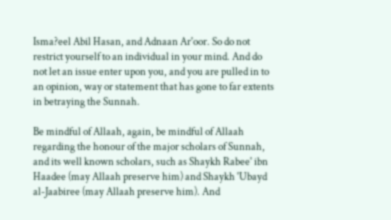Isma?eel Abil Hasan, and Adnaan Ar'oor. So do not restrict yourself to an individual in your mind. And do not let an issue enter upon you, and you are pulled in to an opinion, way or statement that has gone to far extents in betraying the Sunnah.

Be mindful of Allaah, again, be mindful of Allaah regarding the honour of the major scholars of Sunnah, and its well known scholars, such as Shaykh Rabee' ibn Haadee (may Allaah preserve him) and Shaykh 'Ubayd al-Jaabiree (may Allaah preserve him). And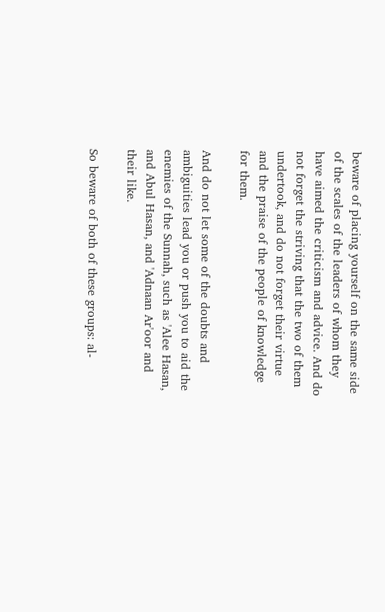beware of placing yourself on the same side of the scales of the leaders of whom they have aimed the criticism and advice. And do not forget the striving that the two of them undertook, and do not forget their virtue and the praise of the people of knowledge for them.

And do not let some of the doubts and ambiguities lead you or push you to aid the enemies of the Sunnah, such as 'Alee Hasan, and Abul Hasan, and 'Adnaan Ar'oor and their like.

So beware of both of these groups: al-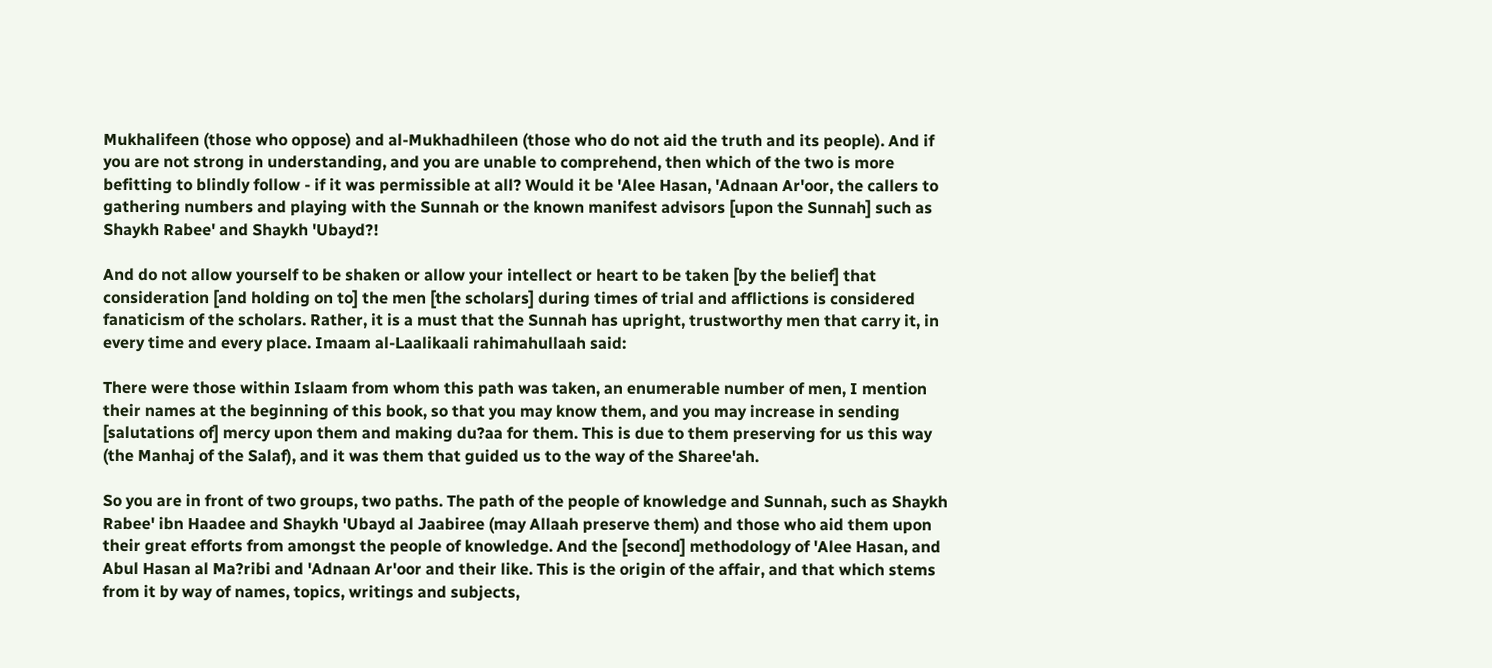Mukhalifeen (those who oppose) and al-Mukhadhileen (those who do not aid the truth and its people). And if you are not strong in understanding, and you are unable to comprehend, then which of the two is more befitting to blindly follow - if it was permissible at all? Would it be 'Alee Hasan, 'Adnaan Ar'oor, the callers to gathering numbers and playing with the Sunnah or the known manifest advisors [upon the Sunnah] such as Shaykh Rabee' and Shaykh 'Ubayd?!

And do not allow yourself to be shaken or allow your intellect or heart to be taken [by the belief] that consideration [and holding on to] the men [the scholars] during times of trial and afflictions is considered fanaticism of the scholars. Rather, it is a must that the Sunnah has upright, trustworthy men that carry it, in every time and every place. Imaam al-Laalikaali rahimahullaah said:

There were those within Islaam from whom this path was taken, an enumerable number of men, I mention their names at the beginning of this book, so that you may know them, and you may increase in sending [salutations of] mercy upon them and making du?aa for them. This is due to them preserving for us this way (the Manhaj of the Salaf), and it was them that guided us to the way of the Sharee'ah.

So you are in front of two groups, two paths. The path of the people of knowledge and Sunnah, such as Shaykh Rabee' ibn Haadee and Shaykh 'Ubayd al Jaabiree (may Allaah preserve them) and those who aid them upon their great efforts from amongst the people of knowledge. And the [second] methodology of 'Alee Hasan, and Abul Hasan al Ma?ribi and 'Adnaan Ar'oor and their like. This is the origin of the affair, and that which stems from it by way of names, topics, writings and subjects,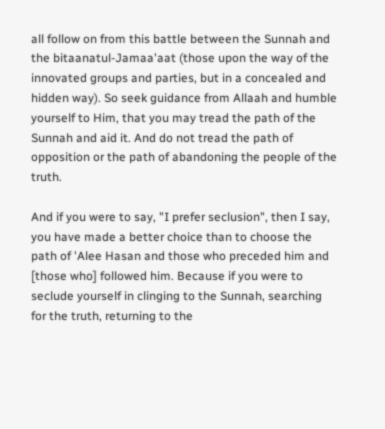all follow on from this battle between the Sunnah and the bitaanatul-Jamaa'aat (those upon the way of the innovated groups and parties, but in a concealed and hidden way). So seek guidance from Allaah and humble yourself to Him, that you may tread the path of the Sunnah and aid it. And do not tread the path of opposition or the path of abandoning the people of the truth.

And if you were to say, "I prefer seclusion", then I say, you have made a better choice than to choose the path of 'Alee Hasan and those who preceded him and [those who] followed him. Because if you were to seclude yourself in clinging to the Sunnah, searching for the truth, returning to the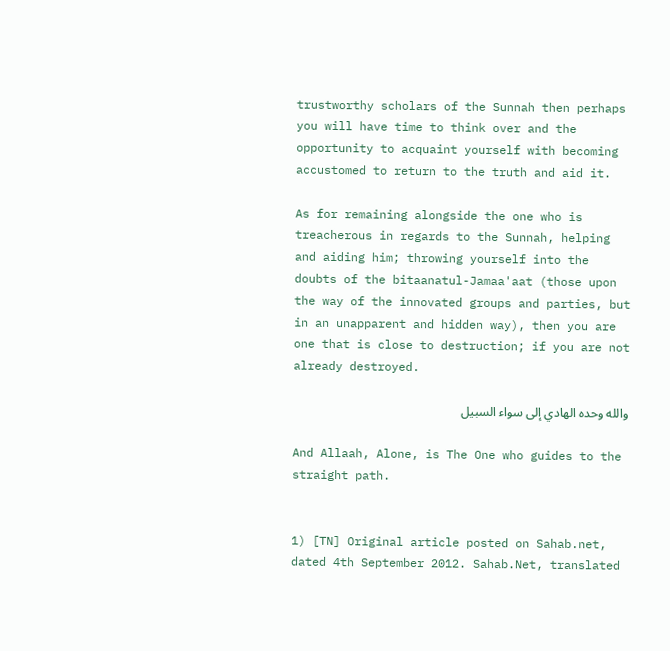trustworthy scholars of the Sunnah then perhaps you will have time to think over and the opportunity to acquaint yourself with becoming accustomed to return to the truth and aid it.

As for remaining alongside the one who is treacherous in regards to the Sunnah, helping and aiding him; throwing yourself into the doubts of the bitaanatul-Jamaa'aat (those upon the way of the innovated groups and parties, but in an unapparent and hidden way), then you are one that is close to destruction; if you are not already destroyed.

والله وحده الهادي إلى سواء السبيل

And Allaah, Alone, is The One who guides to the straight path.


1) [TN] Original article posted on Sahab.net, dated 4th September 2012. Sahab.Net, translated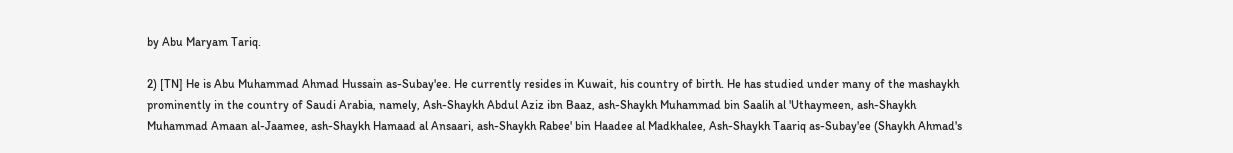by Abu Maryam Tariq.

2) [TN] He is Abu Muhammad Ahmad Hussain as-Subay'ee. He currently resides in Kuwait, his country of birth. He has studied under many of the mashaykh prominently in the country of Saudi Arabia, namely, Ash-Shaykh Abdul Aziz ibn Baaz, ash-Shaykh Muhammad bin Saalih al 'Uthaymeen, ash-Shaykh Muhammad Amaan al-Jaamee, ash-Shaykh Hamaad al Ansaari, ash-Shaykh Rabee' bin Haadee al Madkhalee, Ash-Shaykh Taariq as-Subay'ee (Shaykh Ahmad's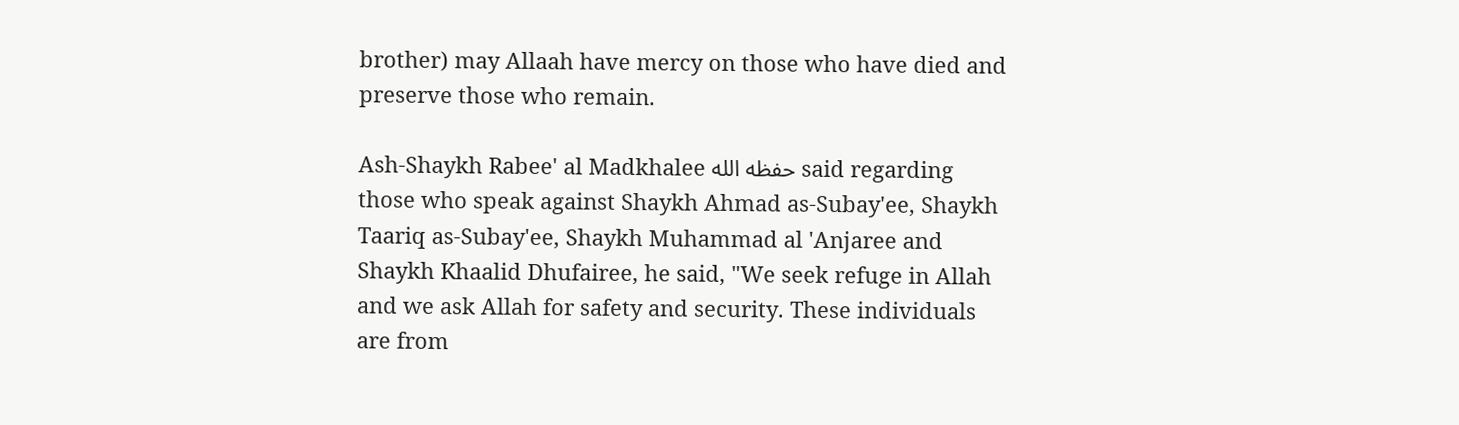brother) may Allaah have mercy on those who have died and preserve those who remain.

Ash-Shaykh Rabee' al Madkhalee حفظه الله said regarding those who speak against Shaykh Ahmad as-Subay'ee, Shaykh Taariq as-Subay'ee, Shaykh Muhammad al 'Anjaree and Shaykh Khaalid Dhufairee, he said, "We seek refuge in Allah and we ask Allah for safety and security. These individuals are from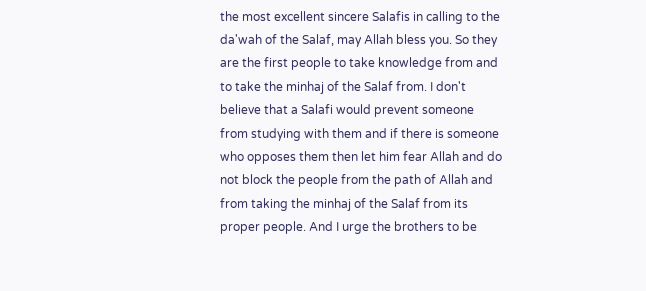the most excellent sincere Salafis in calling to the da'wah of the Salaf, may Allah bless you. So they are the first people to take knowledge from and to take the minhaj of the Salaf from. I don't believe that a Salafi would prevent someone from studying with them and if there is someone who opposes them then let him fear Allah and do not block the people from the path of Allah and from taking the minhaj of the Salaf from its proper people. And I urge the brothers to be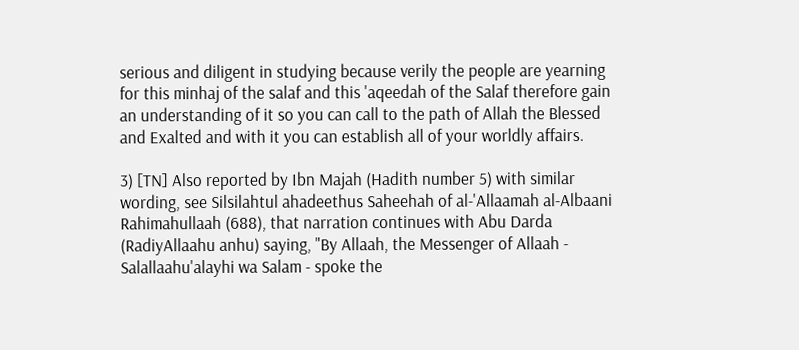serious and diligent in studying because verily the people are yearning for this minhaj of the salaf and this 'aqeedah of the Salaf therefore gain an understanding of it so you can call to the path of Allah the Blessed and Exalted and with it you can establish all of your worldly affairs.

3) [TN] Also reported by Ibn Majah (Hadith number 5) with similar wording, see Silsilahtul ahadeethus Saheehah of al-'Allaamah al-Albaani Rahimahullaah (688), that narration continues with Abu Darda (RadiyAllaahu anhu) saying, "By Allaah, the Messenger of Allaah - Salallaahu'alayhi wa Salam - spoke the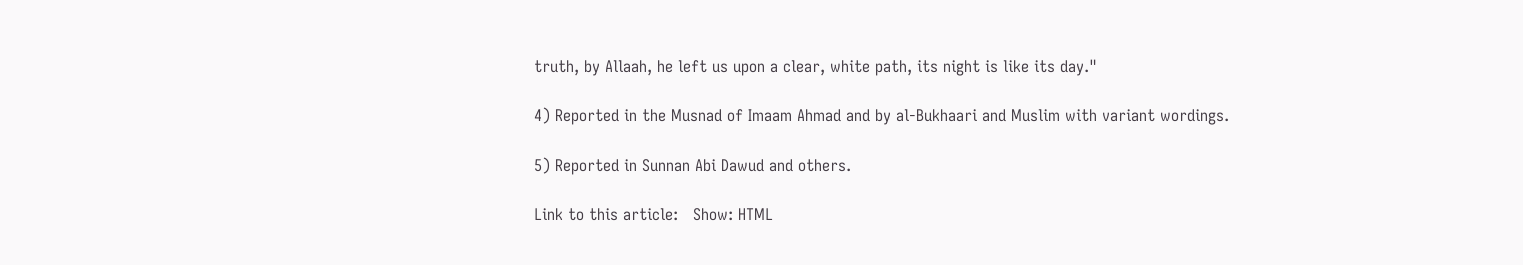truth, by Allaah, he left us upon a clear, white path, its night is like its day."

4) Reported in the Musnad of Imaam Ahmad and by al-Bukhaari and Muslim with variant wordings.

5) Reported in Sunnan Abi Dawud and others.

Link to this article:   Show: HTML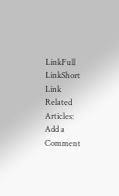LinkFull LinkShort Link
Related Articles:
Add a Comment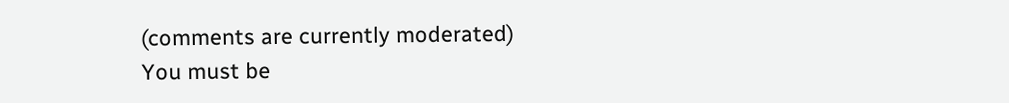(comments are currently moderated)
You must be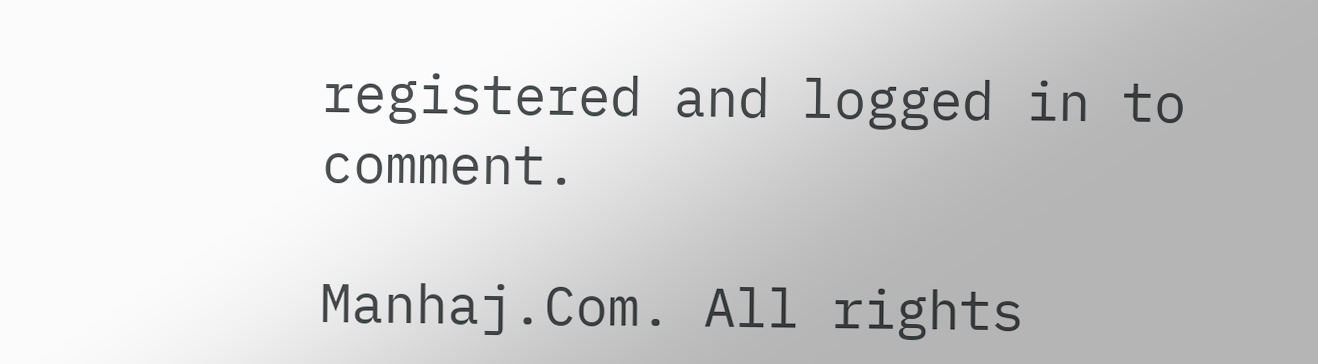registered and logged in to comment.

Manhaj.Com. All rights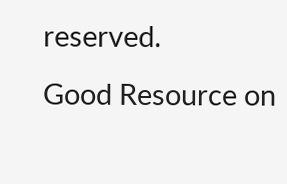reserved.
Good Resource on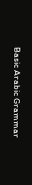Basic Arabic Grammar